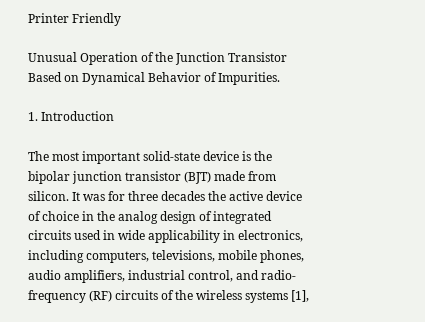Printer Friendly

Unusual Operation of the Junction Transistor Based on Dynamical Behavior of Impurities.

1. Introduction

The most important solid-state device is the bipolar junction transistor (BJT) made from silicon. It was for three decades the active device of choice in the analog design of integrated circuits used in wide applicability in electronics, including computers, televisions, mobile phones, audio amplifiers, industrial control, and radio-frequency (RF) circuits of the wireless systems [1],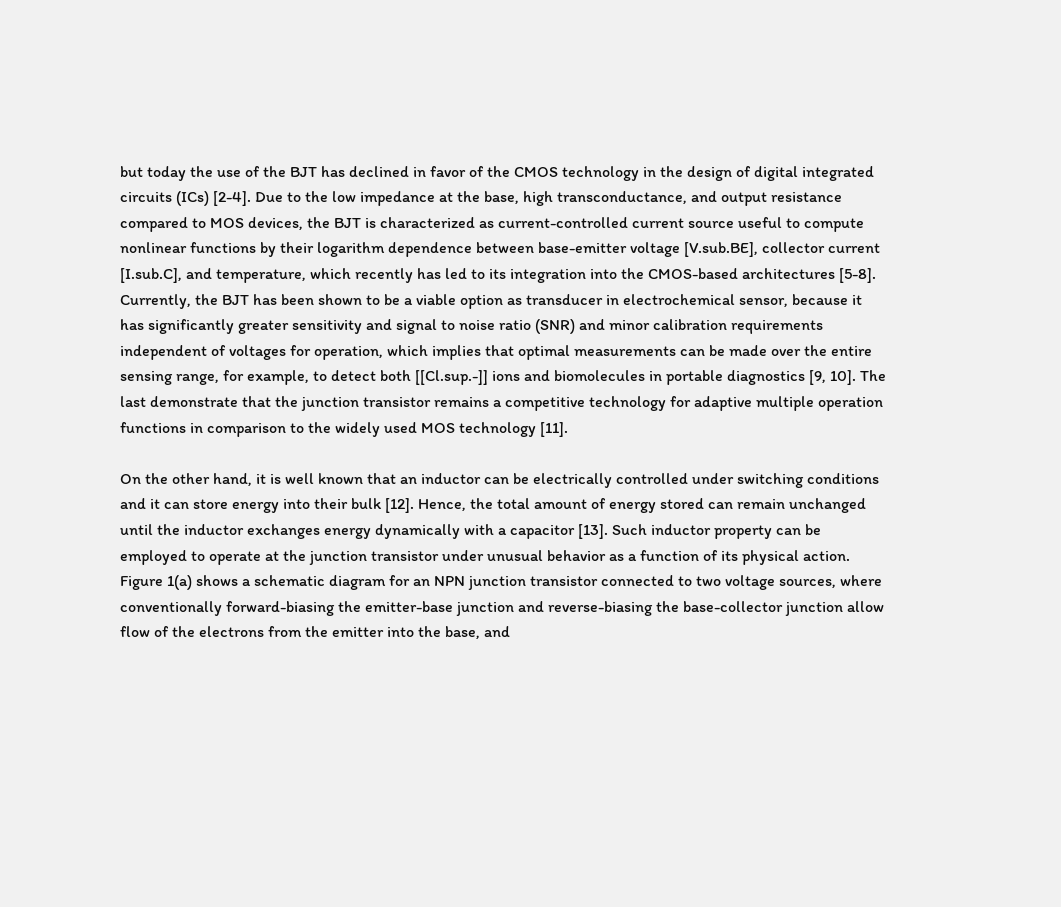but today the use of the BJT has declined in favor of the CMOS technology in the design of digital integrated circuits (ICs) [2-4]. Due to the low impedance at the base, high transconductance, and output resistance compared to MOS devices, the BJT is characterized as current-controlled current source useful to compute nonlinear functions by their logarithm dependence between base-emitter voltage [V.sub.BE], collector current [I.sub.C], and temperature, which recently has led to its integration into the CMOS-based architectures [5-8]. Currently, the BJT has been shown to be a viable option as transducer in electrochemical sensor, because it has significantly greater sensitivity and signal to noise ratio (SNR) and minor calibration requirements independent of voltages for operation, which implies that optimal measurements can be made over the entire sensing range, for example, to detect both [[Cl.sup.-]] ions and biomolecules in portable diagnostics [9, 10]. The last demonstrate that the junction transistor remains a competitive technology for adaptive multiple operation functions in comparison to the widely used MOS technology [11].

On the other hand, it is well known that an inductor can be electrically controlled under switching conditions and it can store energy into their bulk [12]. Hence, the total amount of energy stored can remain unchanged until the inductor exchanges energy dynamically with a capacitor [13]. Such inductor property can be employed to operate at the junction transistor under unusual behavior as a function of its physical action. Figure 1(a) shows a schematic diagram for an NPN junction transistor connected to two voltage sources, where conventionally forward-biasing the emitter-base junction and reverse-biasing the base-collector junction allow flow of the electrons from the emitter into the base, and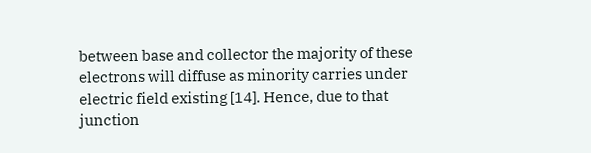between base and collector the majority of these electrons will diffuse as minority carries under electric field existing [14]. Hence, due to that junction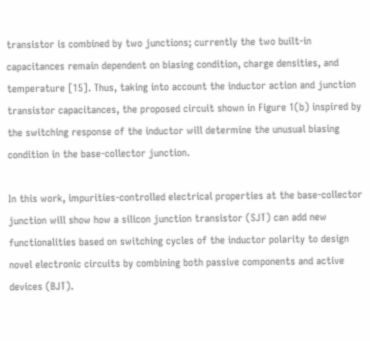transistor is combined by two junctions; currently the two built-in capacitances remain dependent on biasing condition, charge densities, and temperature [15]. Thus, taking into account the inductor action and junction transistor capacitances, the proposed circuit shown in Figure 1(b) inspired by the switching response of the inductor will determine the unusual biasing condition in the base-collector junction.

In this work, impurities-controlled electrical properties at the base-collector junction will show how a silicon junction transistor (SJT) can add new functionalities based on switching cycles of the inductor polarity to design novel electronic circuits by combining both passive components and active devices (BJT).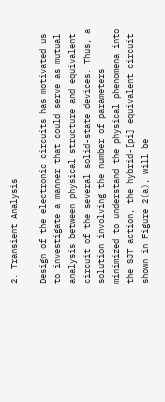2. Transient Analysis

Design of the electronic circuits has motivated us to investigate a manner that could serve as mutual analysis between physical structure and equivalent circuit of the several solid-state devices. Thus, a solution involving the number of parameters minimized to understand the physical phenomena into the SJT action, the hybrid-[pi] equivalent circuit shown in Figure 2(a), will be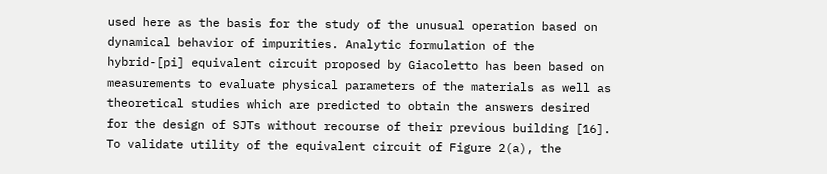used here as the basis for the study of the unusual operation based on dynamical behavior of impurities. Analytic formulation of the hybrid-[pi] equivalent circuit proposed by Giacoletto has been based on measurements to evaluate physical parameters of the materials as well as theoretical studies which are predicted to obtain the answers desired for the design of SJTs without recourse of their previous building [16]. To validate utility of the equivalent circuit of Figure 2(a), the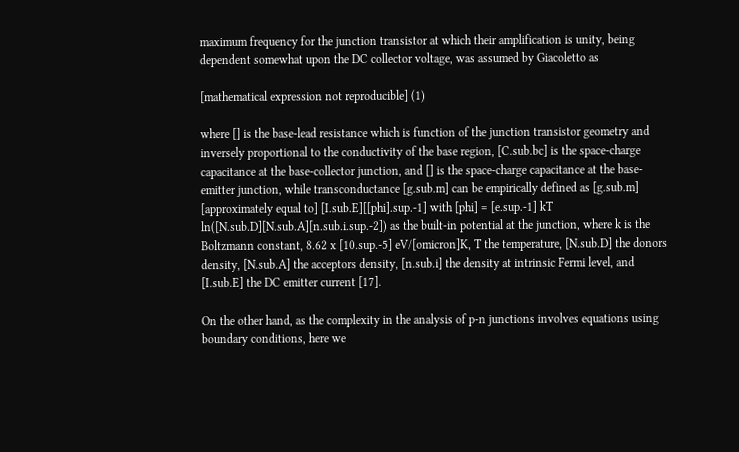maximum frequency for the junction transistor at which their amplification is unity, being dependent somewhat upon the DC collector voltage, was assumed by Giacoletto as

[mathematical expression not reproducible] (1)

where [] is the base-lead resistance which is function of the junction transistor geometry and inversely proportional to the conductivity of the base region, [C.sub.bc] is the space-charge capacitance at the base-collector junction, and [] is the space-charge capacitance at the base-emitter junction, while transconductance [g.sub.m] can be empirically defined as [g.sub.m] [approximately equal to] [I.sub.E][[phi].sup.-1] with [phi] = [e.sup.-1] kT ln([N.sub.D][N.sub.A][n.sub.i.sup.-2]) as the built-in potential at the junction, where k is the Boltzmann constant, 8.62 x [10.sup.-5] eV/[omicron]K, T the temperature, [N.sub.D] the donors density, [N.sub.A] the acceptors density, [n.sub.i] the density at intrinsic Fermi level, and [I.sub.E] the DC emitter current [17].

On the other hand, as the complexity in the analysis of p-n junctions involves equations using boundary conditions, here we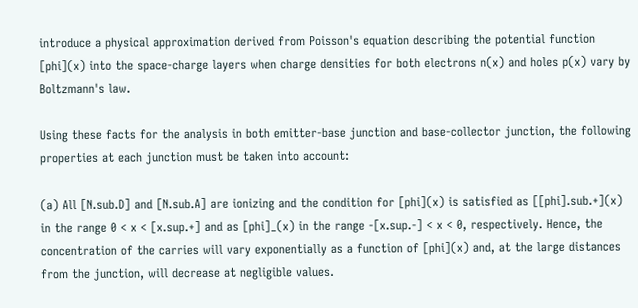introduce a physical approximation derived from Poisson's equation describing the potential function [phi](x) into the space-charge layers when charge densities for both electrons n(x) and holes p(x) vary by Boltzmann's law.

Using these facts for the analysis in both emitter-base junction and base-collector junction, the following properties at each junction must be taken into account:

(a) All [N.sub.D] and [N.sub.A] are ionizing and the condition for [phi](x) is satisfied as [[phi].sub.+](x) in the range 0 < x < [x.sup.+] and as [phi]_(x) in the range -[x.sup.-] < x < 0, respectively. Hence, the concentration of the carries will vary exponentially as a function of [phi](x) and, at the large distances from the junction, will decrease at negligible values.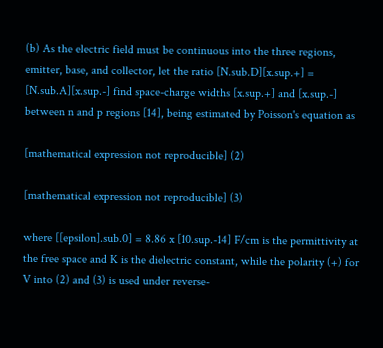(b) As the electric field must be continuous into the three regions, emitter, base, and collector, let the ratio [N.sub.D][x.sup.+] = [N.sub.A][x.sup.-] find space-charge widths [x.sup.+] and [x.sup.-] between n and p regions [14], being estimated by Poisson's equation as

[mathematical expression not reproducible] (2)

[mathematical expression not reproducible] (3)

where [[epsilon].sub.0] = 8.86 x [10.sup.-14] F/cm is the permittivity at the free space and K is the dielectric constant, while the polarity (+) for V into (2) and (3) is used under reverse-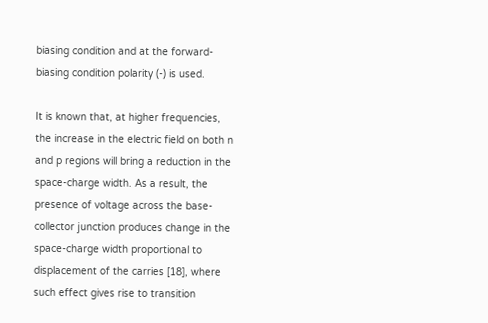biasing condition and at the forward-biasing condition polarity (-) is used.

It is known that, at higher frequencies, the increase in the electric field on both n and p regions will bring a reduction in the space-charge width. As a result, the presence of voltage across the base-collector junction produces change in the space-charge width proportional to displacement of the carries [18], where such effect gives rise to transition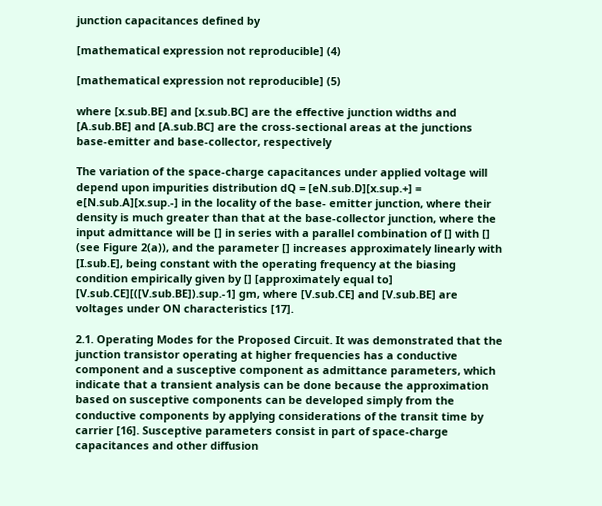junction capacitances defined by

[mathematical expression not reproducible] (4)

[mathematical expression not reproducible] (5)

where [x.sub.BE] and [x.sub.BC] are the effective junction widths and [A.sub.BE] and [A.sub.BC] are the cross-sectional areas at the junctions base-emitter and base-collector, respectively

The variation of the space-charge capacitances under applied voltage will depend upon impurities distribution dQ = [eN.sub.D][x.sup.+] = e[N.sub.A][x.sup.-] in the locality of the base- emitter junction, where their density is much greater than that at the base-collector junction, where the input admittance will be [] in series with a parallel combination of [] with [] (see Figure 2(a)), and the parameter [] increases approximately linearly with [I.sub.E], being constant with the operating frequency at the biasing condition empirically given by [] [approximately equal to] [V.sub.CE][([V.sub.BE]).sup.-1] gm, where [V.sub.CE] and [V.sub.BE] are voltages under ON characteristics [17].

2.1. Operating Modes for the Proposed Circuit. It was demonstrated that the junction transistor operating at higher frequencies has a conductive component and a susceptive component as admittance parameters, which indicate that a transient analysis can be done because the approximation based on susceptive components can be developed simply from the conductive components by applying considerations of the transit time by carrier [16]. Susceptive parameters consist in part of space-charge capacitances and other diffusion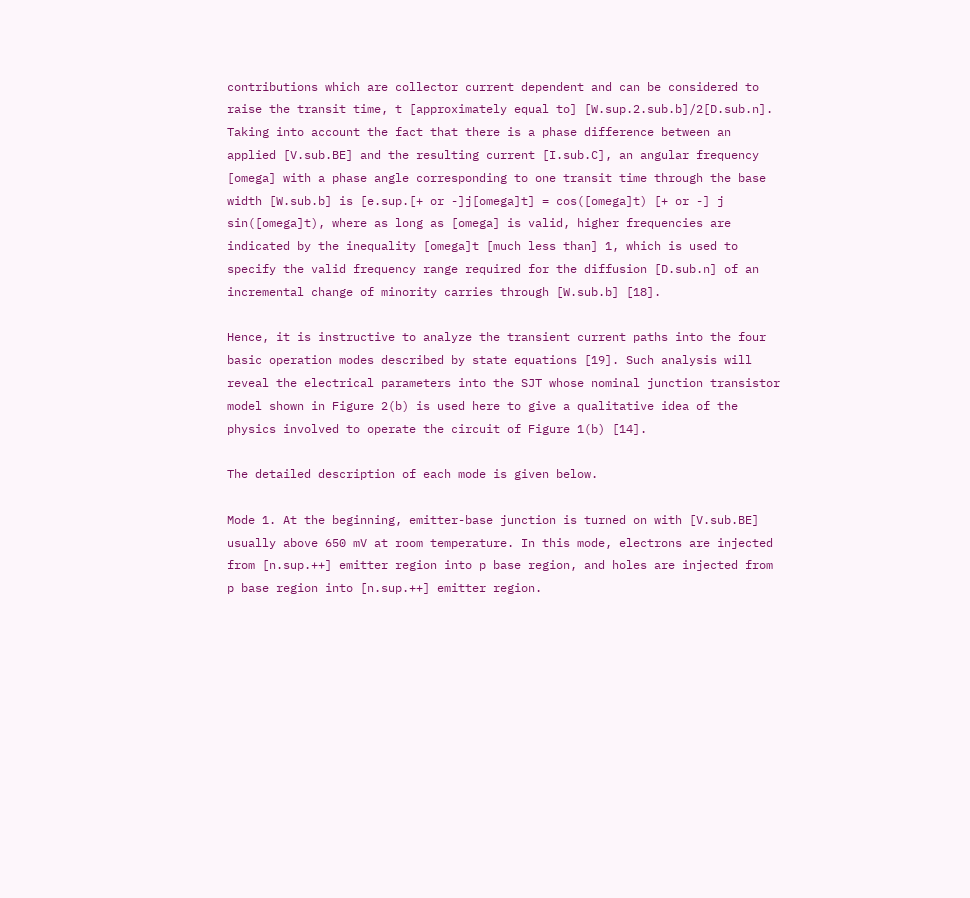contributions which are collector current dependent and can be considered to raise the transit time, t [approximately equal to] [W.sup.2.sub.b]/2[D.sub.n]. Taking into account the fact that there is a phase difference between an applied [V.sub.BE] and the resulting current [I.sub.C], an angular frequency [omega] with a phase angle corresponding to one transit time through the base width [W.sub.b] is [e.sup.[+ or -]j[omega]t] = cos([omega]t) [+ or -] j sin([omega]t), where as long as [omega] is valid, higher frequencies are indicated by the inequality [omega]t [much less than] 1, which is used to specify the valid frequency range required for the diffusion [D.sub.n] of an incremental change of minority carries through [W.sub.b] [18].

Hence, it is instructive to analyze the transient current paths into the four basic operation modes described by state equations [19]. Such analysis will reveal the electrical parameters into the SJT whose nominal junction transistor model shown in Figure 2(b) is used here to give a qualitative idea of the physics involved to operate the circuit of Figure 1(b) [14].

The detailed description of each mode is given below.

Mode 1. At the beginning, emitter-base junction is turned on with [V.sub.BE] usually above 650 mV at room temperature. In this mode, electrons are injected from [n.sup.++] emitter region into p base region, and holes are injected from p base region into [n.sup.++] emitter region.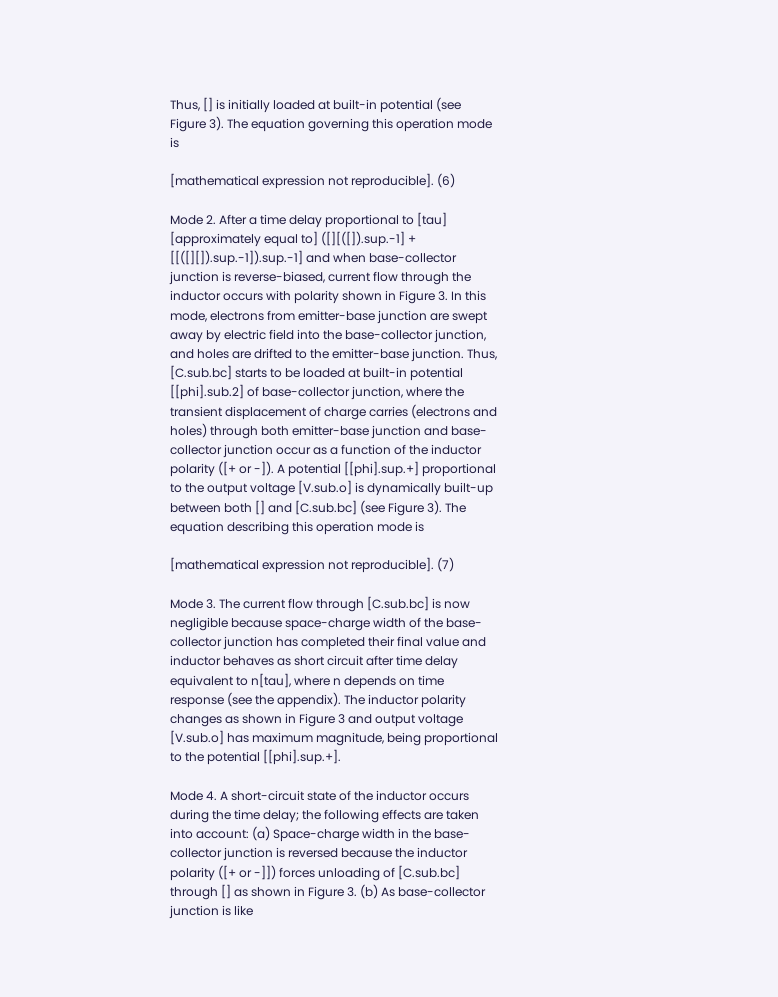Thus, [] is initially loaded at built-in potential (see Figure 3). The equation governing this operation mode is

[mathematical expression not reproducible]. (6)

Mode 2. After a time delay proportional to [tau] [approximately equal to] ([][([]).sup.-1] + [[([][]).sup.-1]).sup.-1] and when base-collector junction is reverse-biased, current flow through the inductor occurs with polarity shown in Figure 3. In this mode, electrons from emitter-base junction are swept away by electric field into the base-collector junction, and holes are drifted to the emitter-base junction. Thus, [C.sub.bc] starts to be loaded at built-in potential [[phi].sub.2] of base-collector junction, where the transient displacement of charge carries (electrons and holes) through both emitter-base junction and base-collector junction occur as a function of the inductor polarity ([+ or -]). A potential [[phi].sup.+] proportional to the output voltage [V.sub.o] is dynamically built-up between both [] and [C.sub.bc] (see Figure 3). The equation describing this operation mode is

[mathematical expression not reproducible]. (7)

Mode 3. The current flow through [C.sub.bc] is now negligible because space-charge width of the base-collector junction has completed their final value and inductor behaves as short circuit after time delay equivalent to n[tau], where n depends on time response (see the appendix). The inductor polarity changes as shown in Figure 3 and output voltage [V.sub.o] has maximum magnitude, being proportional to the potential [[phi].sup.+].

Mode 4. A short-circuit state of the inductor occurs during the time delay; the following effects are taken into account: (a) Space-charge width in the base-collector junction is reversed because the inductor polarity ([+ or -]]) forces unloading of [C.sub.bc] through [] as shown in Figure 3. (b) As base-collector junction is like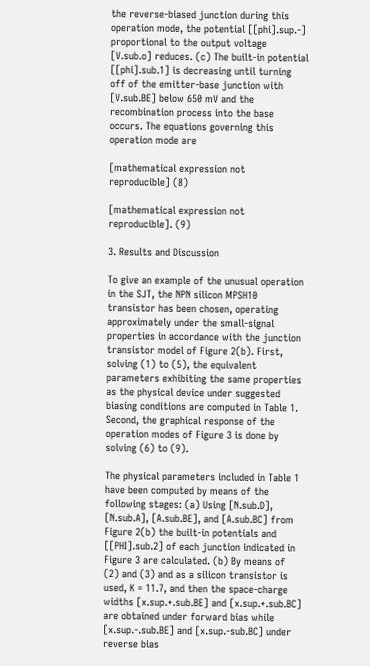the reverse-biased junction during this operation mode, the potential [[phi].sup.-] proportional to the output voltage [V.sub.o] reduces. (c) The built-in potential [[phi].sub.1] is decreasing until turning off of the emitter-base junction with [V.sub.BE] below 650 mV and the recombination process into the base occurs. The equations governing this operation mode are

[mathematical expression not reproducible] (8)

[mathematical expression not reproducible]. (9)

3. Results and Discussion

To give an example of the unusual operation in the SJT, the NPN silicon MPSH10 transistor has been chosen, operating approximately under the small-signal properties in accordance with the junction transistor model of Figure 2(b). First, solving (1) to (5), the equivalent parameters exhibiting the same properties as the physical device under suggested biasing conditions are computed in Table 1. Second, the graphical response of the operation modes of Figure 3 is done by solving (6) to (9).

The physical parameters included in Table 1 have been computed by means of the following stages: (a) Using [N.sub.D], [N.sub.A], [A.sub.BE], and [A.sub.BC] from Figure 2(b) the built-in potentials and [[PHI].sub.2] of each junction indicated in Figure 3 are calculated. (b) By means of (2) and (3) and as a silicon transistor is used, K = 11.7, and then the space-charge widths [x.sup.+.sub.BE] and [x.sup.+.sub.BC] are obtained under forward bias while [x.sup.-.sub.BE] and [x.sup.-sub.BC] under reverse bias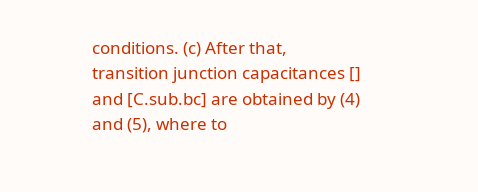conditions. (c) After that, transition junction capacitances [] and [C.sub.bc] are obtained by (4) and (5), where to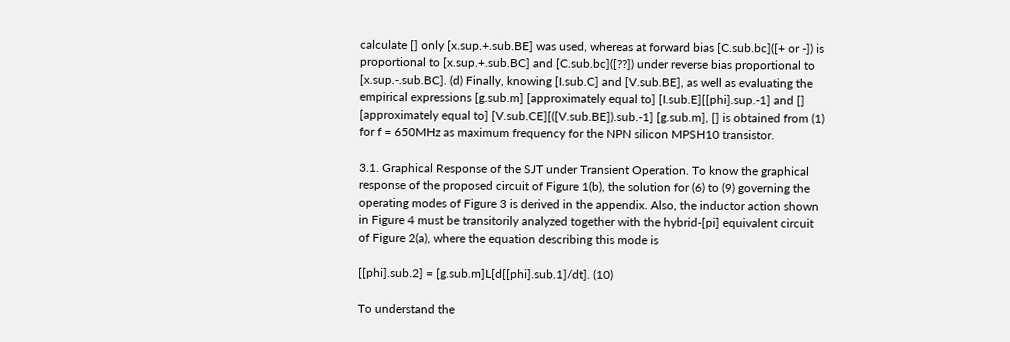calculate [] only [x.sup.+.sub.BE] was used, whereas at forward bias [C.sub.bc]([+ or -]) is proportional to [x.sup.+.sub.BC] and [C.sub.bc]([??]) under reverse bias proportional to [x.sup.-.sub.BC]. (d) Finally, knowing [I.sub.C] and [V.sub.BE], as well as evaluating the empirical expressions [g.sub.m] [approximately equal to] [I.sub.E][[phi].sup.-1] and [] [approximately equal to] [V.sub.CE][([V.sub.BE]).sub.-1] [g.sub.m], [] is obtained from (1) for f = 650MHz as maximum frequency for the NPN silicon MPSH10 transistor.

3.1. Graphical Response of the SJT under Transient Operation. To know the graphical response of the proposed circuit of Figure 1(b), the solution for (6) to (9) governing the operating modes of Figure 3 is derived in the appendix. Also, the inductor action shown in Figure 4 must be transitorily analyzed together with the hybrid-[pi] equivalent circuit of Figure 2(a), where the equation describing this mode is

[[phi].sub.2] = [g.sub.m]L[d[[phi].sub.1]/dt]. (10)

To understand the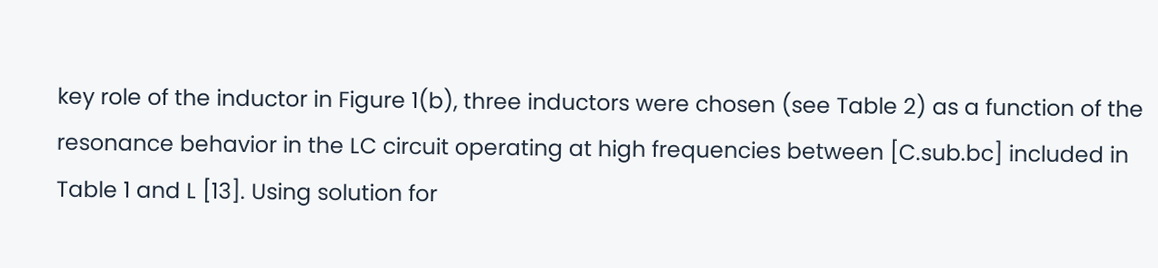key role of the inductor in Figure 1(b), three inductors were chosen (see Table 2) as a function of the resonance behavior in the LC circuit operating at high frequencies between [C.sub.bc] included in Table 1 and L [13]. Using solution for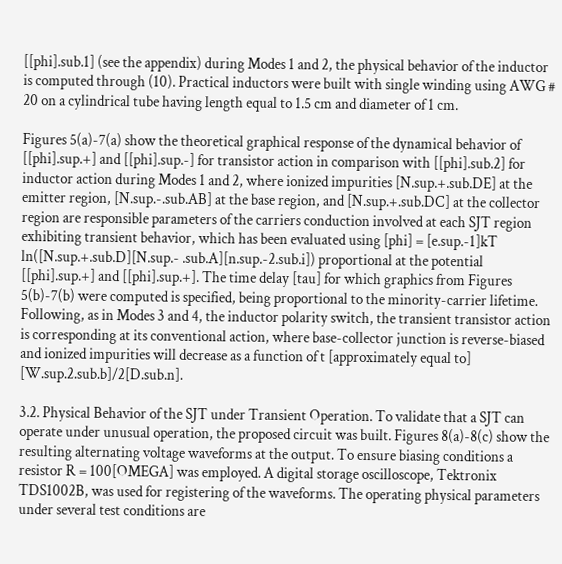[[phi].sub.1] (see the appendix) during Modes 1 and 2, the physical behavior of the inductor is computed through (10). Practical inductors were built with single winding using AWG # 20 on a cylindrical tube having length equal to 1.5 cm and diameter of 1 cm.

Figures 5(a)-7(a) show the theoretical graphical response of the dynamical behavior of [[phi].sup.+] and [[phi].sup.-] for transistor action in comparison with [[phi].sub.2] for inductor action during Modes 1 and 2, where ionized impurities [N.sup.+.sub.DE] at the emitter region, [N.sup.-.sub.AB] at the base region, and [N.sup.+.sub.DC] at the collector region are responsible parameters of the carriers conduction involved at each SJT region exhibiting transient behavior, which has been evaluated using [phi] = [e.sup.-1]kT ln([N.sup.+.sub.D][N.sup.- .sub.A][n.sup.-2.sub.i]) proportional at the potential [[phi].sup.+] and [[phi].sup.+]. The time delay [tau] for which graphics from Figures 5(b)-7(b) were computed is specified, being proportional to the minority-carrier lifetime. Following, as in Modes 3 and 4, the inductor polarity switch, the transient transistor action is corresponding at its conventional action, where base-collector junction is reverse-biased and ionized impurities will decrease as a function of t [approximately equal to] [W.sup.2.sub.b]/2[D.sub.n].

3.2. Physical Behavior of the SJT under Transient Operation. To validate that a SJT can operate under unusual operation, the proposed circuit was built. Figures 8(a)-8(c) show the resulting alternating voltage waveforms at the output. To ensure biasing conditions a resistor R = 100[OMEGA] was employed. A digital storage oscilloscope, Tektronix TDS1002B, was used for registering of the waveforms. The operating physical parameters under several test conditions are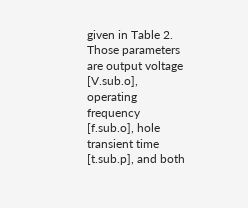given in Table 2. Those parameters are output voltage [V.sub.o], operating frequency [f.sub.o], hole transient time [t.sub.p], and both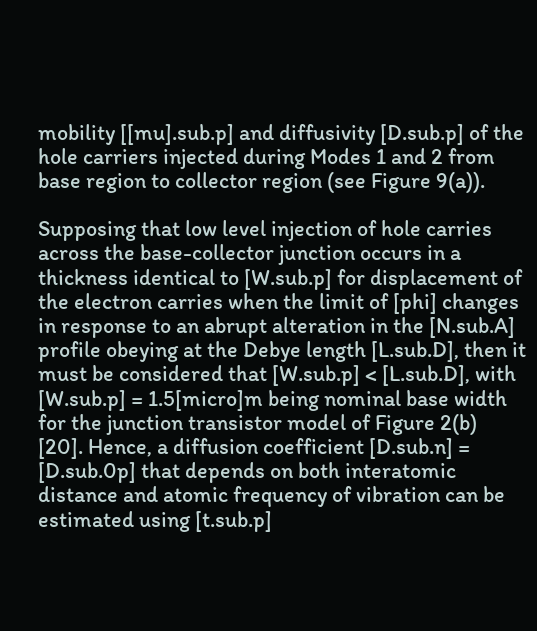mobility [[mu].sub.p] and diffusivity [D.sub.p] of the hole carriers injected during Modes 1 and 2 from base region to collector region (see Figure 9(a)).

Supposing that low level injection of hole carries across the base-collector junction occurs in a thickness identical to [W.sub.p] for displacement of the electron carries when the limit of [phi] changes in response to an abrupt alteration in the [N.sub.A] profile obeying at the Debye length [L.sub.D], then it must be considered that [W.sub.p] < [L.sub.D], with [W.sub.p] = 1.5[micro]m being nominal base width for the junction transistor model of Figure 2(b) [20]. Hence, a diffusion coefficient [D.sub.n] = [D.sub.0p] that depends on both interatomic distance and atomic frequency of vibration can be estimated using [t.sub.p]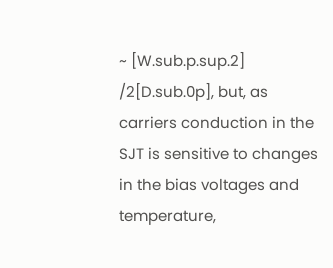~ [W.sub.p.sup.2] /2[D.sub.0p], but, as carriers conduction in the SJT is sensitive to changes in the bias voltages and temperature,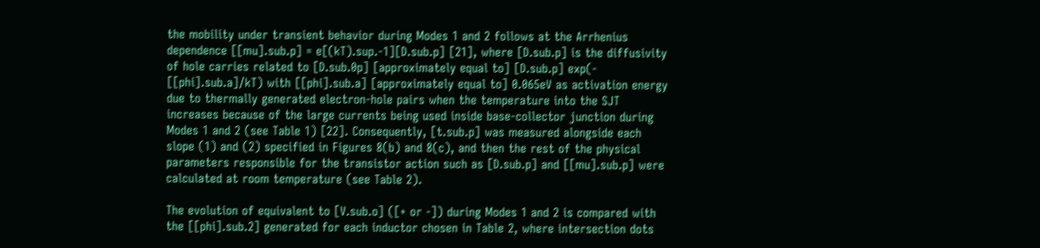the mobility under transient behavior during Modes 1 and 2 follows at the Arrhenius dependence [[mu].sub.p] = e[(kT).sup.-1][D.sub.p] [21], where [D.sub.p] is the diffusivity of hole carries related to [D.sub.0p] [approximately equal to] [D.sub.p] exp(- [[phi].sub.a]/kT) with [[phi].sub.a] [approximately equal to] 0.065eV as activation energy due to thermally generated electron-hole pairs when the temperature into the SJT increases because of the large currents being used inside base-collector junction during Modes 1 and 2 (see Table 1) [22]. Consequently, [t.sub.p] was measured alongside each slope (1) and (2) specified in Figures 8(b) and 8(c), and then the rest of the physical parameters responsible for the transistor action such as [D.sub.p] and [[mu].sub.p] were calculated at room temperature (see Table 2).

The evolution of equivalent to [V.sub.o] ([+ or -]) during Modes 1 and 2 is compared with the [[phi].sub.2] generated for each inductor chosen in Table 2, where intersection dots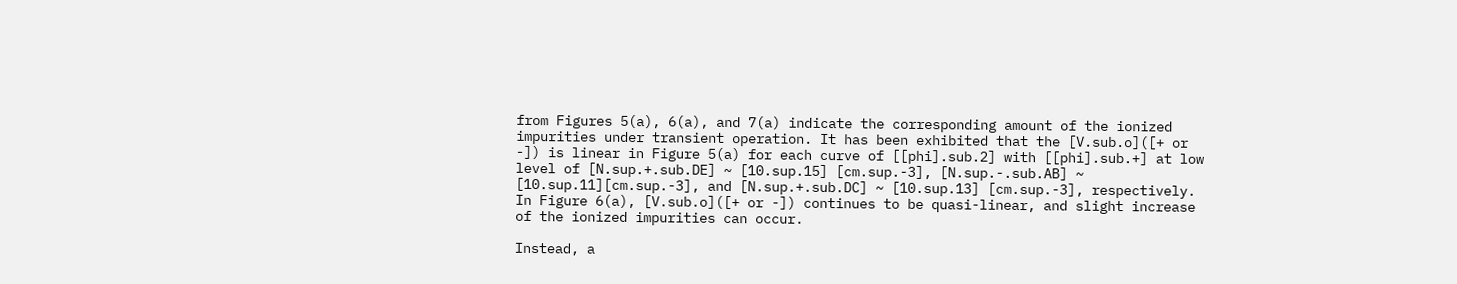from Figures 5(a), 6(a), and 7(a) indicate the corresponding amount of the ionized impurities under transient operation. It has been exhibited that the [V.sub.o]([+ or -]) is linear in Figure 5(a) for each curve of [[phi].sub.2] with [[phi].sub.+] at low level of [N.sup.+.sub.DE] ~ [10.sup.15] [cm.sup.-3], [N.sup.-.sub.AB] ~ [10.sup.11][cm.sup.-3], and [N.sup.+.sub.DC] ~ [10.sup.13] [cm.sup.-3], respectively. In Figure 6(a), [V.sub.o]([+ or -]) continues to be quasi-linear, and slight increase of the ionized impurities can occur.

Instead, a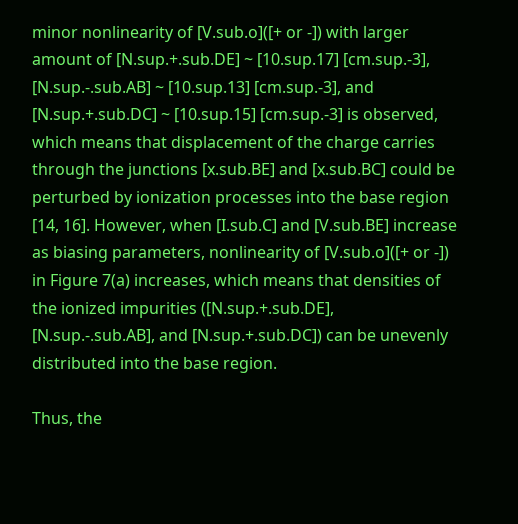minor nonlinearity of [V.sub.o]([+ or -]) with larger amount of [N.sup.+.sub.DE] ~ [10.sup.17] [cm.sup.-3], [N.sup.-.sub.AB] ~ [10.sup.13] [cm.sup.-3], and [N.sup.+.sub.DC] ~ [10.sup.15] [cm.sup.-3] is observed, which means that displacement of the charge carries through the junctions [x.sub.BE] and [x.sub.BC] could be perturbed by ionization processes into the base region [14, 16]. However, when [I.sub.C] and [V.sub.BE] increase as biasing parameters, nonlinearity of [V.sub.o]([+ or -]) in Figure 7(a) increases, which means that densities of the ionized impurities ([N.sup.+.sub.DE], [N.sup.-.sub.AB], and [N.sup.+.sub.DC]) can be unevenly distributed into the base region.

Thus, the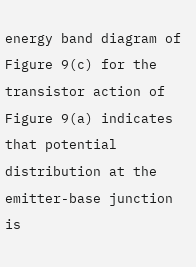energy band diagram of Figure 9(c) for the transistor action of Figure 9(a) indicates that potential distribution at the emitter-base junction is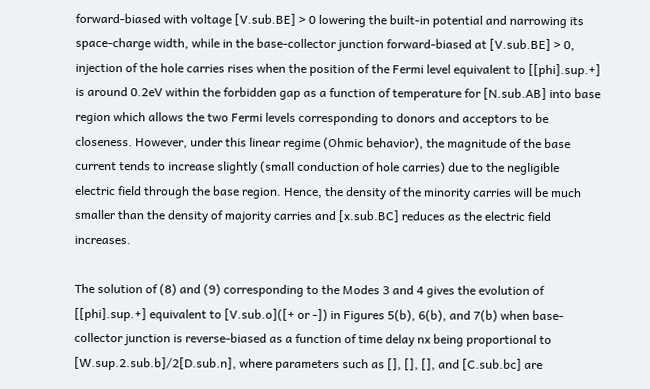forward-biased with voltage [V.sub.BE] > 0 lowering the built-in potential and narrowing its space-charge width, while in the base-collector junction forward-biased at [V.sub.BE] > 0, injection of the hole carries rises when the position of the Fermi level equivalent to [[phi].sup.+] is around 0.2eV within the forbidden gap as a function of temperature for [N.sub.AB] into base region which allows the two Fermi levels corresponding to donors and acceptors to be closeness. However, under this linear regime (Ohmic behavior), the magnitude of the base current tends to increase slightly (small conduction of hole carries) due to the negligible electric field through the base region. Hence, the density of the minority carries will be much smaller than the density of majority carries and [x.sub.BC] reduces as the electric field increases.

The solution of (8) and (9) corresponding to the Modes 3 and 4 gives the evolution of [[phi].sup.+] equivalent to [V.sub.o]([+ or -]) in Figures 5(b), 6(b), and 7(b) when base-collector junction is reverse-biased as a function of time delay nx being proportional to [W.sup.2.sub.b]/2[D.sub.n], where parameters such as [], [], [], and [C.sub.bc] are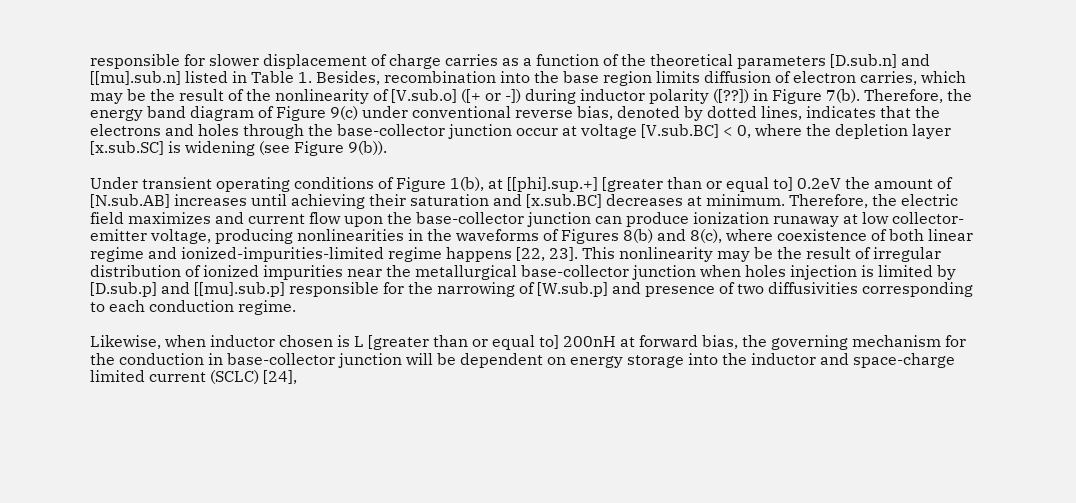responsible for slower displacement of charge carries as a function of the theoretical parameters [D.sub.n] and [[mu].sub.n] listed in Table 1. Besides, recombination into the base region limits diffusion of electron carries, which may be the result of the nonlinearity of [V.sub.o] ([+ or -]) during inductor polarity ([??]) in Figure 7(b). Therefore, the energy band diagram of Figure 9(c) under conventional reverse bias, denoted by dotted lines, indicates that the electrons and holes through the base-collector junction occur at voltage [V.sub.BC] < 0, where the depletion layer [x.sub.SC] is widening (see Figure 9(b)).

Under transient operating conditions of Figure 1(b), at [[phi].sup.+] [greater than or equal to] 0.2eV the amount of [N.sub.AB] increases until achieving their saturation and [x.sub.BC] decreases at minimum. Therefore, the electric field maximizes and current flow upon the base-collector junction can produce ionization runaway at low collector-emitter voltage, producing nonlinearities in the waveforms of Figures 8(b) and 8(c), where coexistence of both linear regime and ionized-impurities-limited regime happens [22, 23]. This nonlinearity may be the result of irregular distribution of ionized impurities near the metallurgical base-collector junction when holes injection is limited by [D.sub.p] and [[mu].sub.p] responsible for the narrowing of [W.sub.p] and presence of two diffusivities corresponding to each conduction regime.

Likewise, when inductor chosen is L [greater than or equal to] 200nH at forward bias, the governing mechanism for the conduction in base-collector junction will be dependent on energy storage into the inductor and space-charge limited current (SCLC) [24],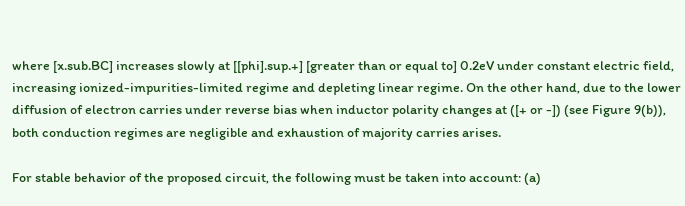where [x.sub.BC] increases slowly at [[phi].sup.+] [greater than or equal to] 0.2eV under constant electric field, increasing ionized-impurities-limited regime and depleting linear regime. On the other hand, due to the lower diffusion of electron carries under reverse bias when inductor polarity changes at ([+ or -]) (see Figure 9(b)), both conduction regimes are negligible and exhaustion of majority carries arises.

For stable behavior of the proposed circuit, the following must be taken into account: (a)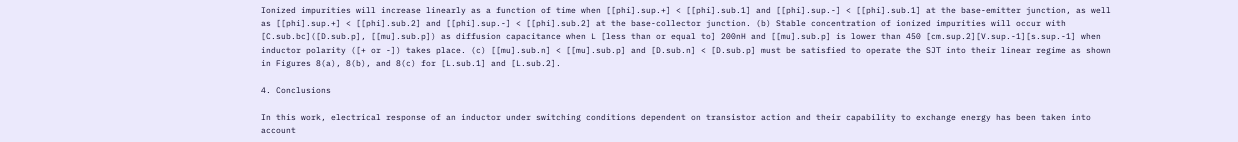Ionized impurities will increase linearly as a function of time when [[phi].sup.+] < [[phi].sub.1] and [[phi].sup.-] < [[phi].sub.1] at the base-emitter junction, as well as [[phi].sup.+] < [[phi].sub.2] and [[phi].sup.-] < [[phi].sub.2] at the base-collector junction. (b) Stable concentration of ionized impurities will occur with [C.sub.bc]([D.sub.p], [[mu].sub.p]) as diffusion capacitance when L [less than or equal to] 200nH and [[mu].sub.p] is lower than 450 [cm.sup.2][V.sup.-1][s.sup.-1] when inductor polarity ([+ or -]) takes place. (c) [[mu].sub.n] < [[mu].sub.p] and [D.sub.n] < [D.sub.p] must be satisfied to operate the SJT into their linear regime as shown in Figures 8(a), 8(b), and 8(c) for [L.sub.1] and [L.sub.2].

4. Conclusions

In this work, electrical response of an inductor under switching conditions dependent on transistor action and their capability to exchange energy has been taken into account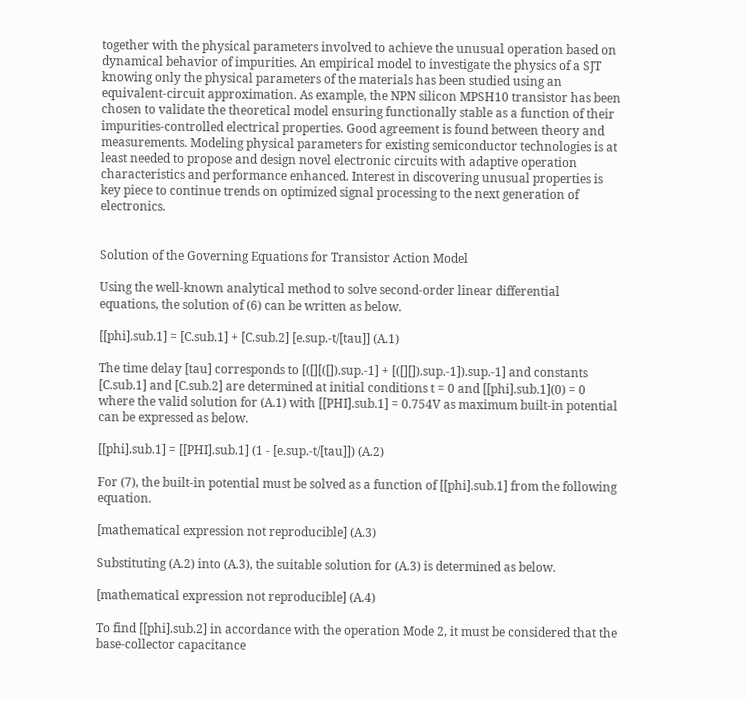together with the physical parameters involved to achieve the unusual operation based on dynamical behavior of impurities. An empirical model to investigate the physics of a SJT knowing only the physical parameters of the materials has been studied using an equivalent-circuit approximation. As example, the NPN silicon MPSH10 transistor has been chosen to validate the theoretical model ensuring functionally stable as a function of their impurities-controlled electrical properties. Good agreement is found between theory and measurements. Modeling physical parameters for existing semiconductor technologies is at least needed to propose and design novel electronic circuits with adaptive operation characteristics and performance enhanced. Interest in discovering unusual properties is key piece to continue trends on optimized signal processing to the next generation of electronics.


Solution of the Governing Equations for Transistor Action Model

Using the well-known analytical method to solve second-order linear differential equations, the solution of (6) can be written as below.

[[phi].sub.1] = [C.sub.1] + [C.sub.2] [e.sup.-t/[tau]] (A.1)

The time delay [tau] corresponds to [([][([]).sup.-1] + [([][]).sup.-1]).sup.-1] and constants [C.sub.1] and [C.sub.2] are determined at initial conditions t = 0 and [[phi].sub.1](0) = 0 where the valid solution for (A.1) with [[PHI].sub.1] = 0.754V as maximum built-in potential can be expressed as below.

[[phi].sub.1] = [[PHI].sub.1] (1 - [e.sup.-t/[tau]]) (A.2)

For (7), the built-in potential must be solved as a function of [[phi].sub.1] from the following equation.

[mathematical expression not reproducible] (A.3)

Substituting (A.2) into (A.3), the suitable solution for (A.3) is determined as below.

[mathematical expression not reproducible] (A.4)

To find [[phi].sub.2] in accordance with the operation Mode 2, it must be considered that the base-collector capacitance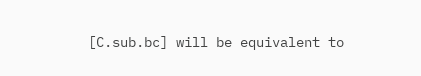[C.sub.bc] will be equivalent to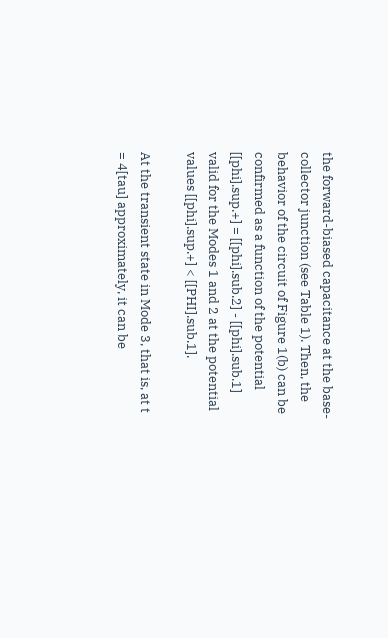the forward-biased capacitance at the base-collector junction (see Table 1). Then, the behavior of the circuit of Figure 1(b) can be confirmed as a function of the potential [[phi].sup.+] = [[phi].sub.2] - [[phi].sub.1] valid for the Modes 1 and 2 at the potential values [[phi].sup.+] < [[PHI].sub.1].

At the transient state in Mode 3, that is, at t = 4[tau] approximately, it can be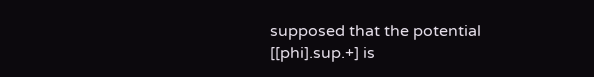supposed that the potential [[phi].sup.+] is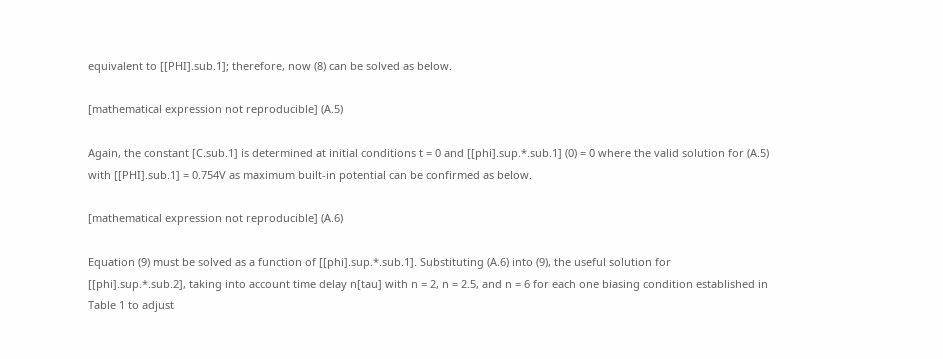equivalent to [[PHI].sub.1]; therefore, now (8) can be solved as below.

[mathematical expression not reproducible] (A.5)

Again, the constant [C.sub.1] is determined at initial conditions t = 0 and [[phi].sup.*.sub.1] (0) = 0 where the valid solution for (A.5) with [[PHI].sub.1] = 0.754V as maximum built-in potential can be confirmed as below.

[mathematical expression not reproducible] (A.6)

Equation (9) must be solved as a function of [[phi].sup.*.sub.1]. Substituting (A.6) into (9), the useful solution for [[phi].sup.*.sub.2], taking into account time delay n[tau] with n = 2, n = 2.5, and n = 6 for each one biasing condition established in Table 1 to adjust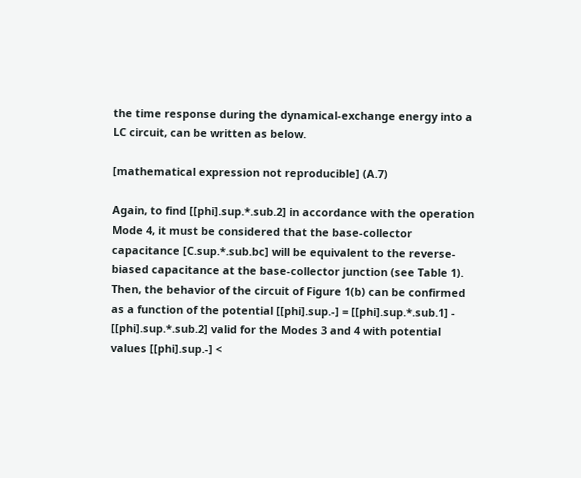the time response during the dynamical-exchange energy into a LC circuit, can be written as below.

[mathematical expression not reproducible] (A.7)

Again, to find [[phi].sup.*.sub.2] in accordance with the operation Mode 4, it must be considered that the base-collector capacitance [C.sup.*.sub.bc] will be equivalent to the reverse-biased capacitance at the base-collector junction (see Table 1). Then, the behavior of the circuit of Figure 1(b) can be confirmed as a function of the potential [[phi].sup.-] = [[phi].sup.*.sub.1] - [[phi].sup.*.sub.2] valid for the Modes 3 and 4 with potential values [[phi].sup.-] <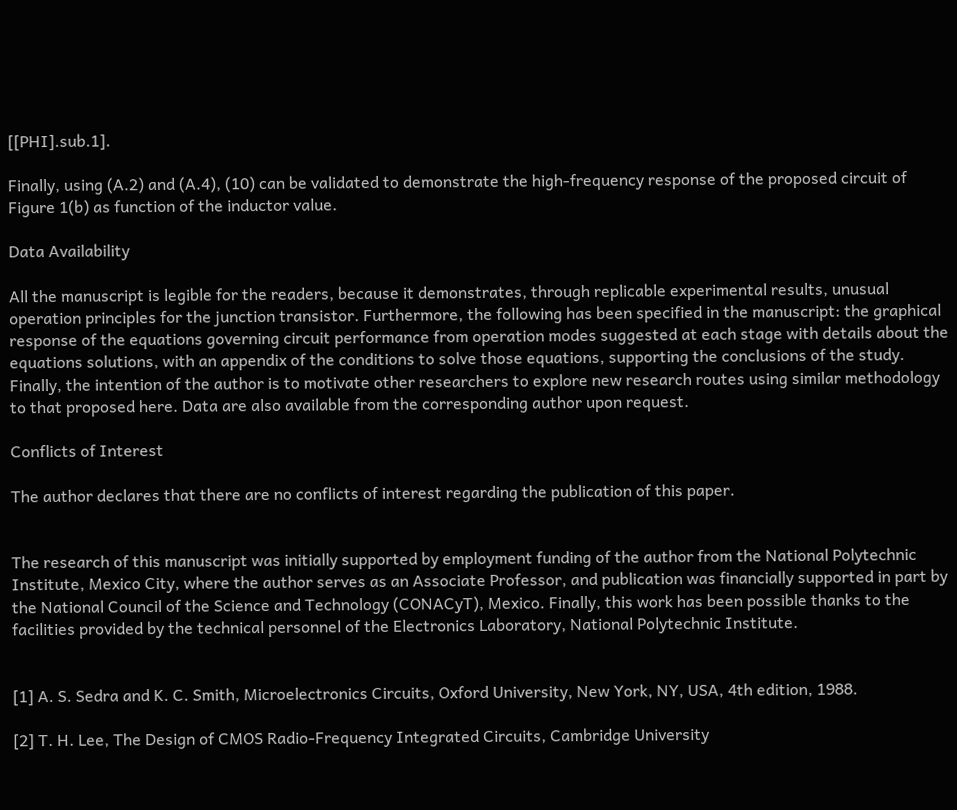[[PHI].sub.1].

Finally, using (A.2) and (A.4), (10) can be validated to demonstrate the high-frequency response of the proposed circuit of Figure 1(b) as function of the inductor value.

Data Availability

All the manuscript is legible for the readers, because it demonstrates, through replicable experimental results, unusual operation principles for the junction transistor. Furthermore, the following has been specified in the manuscript: the graphical response of the equations governing circuit performance from operation modes suggested at each stage with details about the equations solutions, with an appendix of the conditions to solve those equations, supporting the conclusions of the study. Finally, the intention of the author is to motivate other researchers to explore new research routes using similar methodology to that proposed here. Data are also available from the corresponding author upon request.

Conflicts of Interest

The author declares that there are no conflicts of interest regarding the publication of this paper.


The research of this manuscript was initially supported by employment funding of the author from the National Polytechnic Institute, Mexico City, where the author serves as an Associate Professor, and publication was financially supported in part by the National Council of the Science and Technology (CONACyT), Mexico. Finally, this work has been possible thanks to the facilities provided by the technical personnel of the Electronics Laboratory, National Polytechnic Institute.


[1] A. S. Sedra and K. C. Smith, Microelectronics Circuits, Oxford University, New York, NY, USA, 4th edition, 1988.

[2] T. H. Lee, The Design of CMOS Radio-Frequency Integrated Circuits, Cambridge University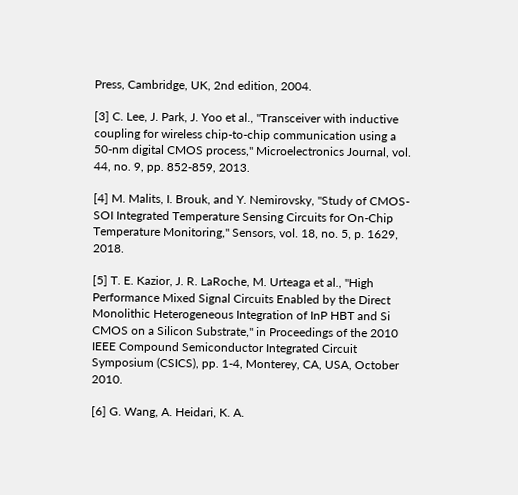Press, Cambridge, UK, 2nd edition, 2004.

[3] C. Lee, J. Park, J. Yoo et al., "Transceiver with inductive coupling for wireless chip-to-chip communication using a 50-nm digital CMOS process," Microelectronics Journal, vol. 44, no. 9, pp. 852-859, 2013.

[4] M. Malits, I. Brouk, and Y. Nemirovsky, "Study of CMOS-SOI Integrated Temperature Sensing Circuits for On-Chip Temperature Monitoring," Sensors, vol. 18, no. 5, p. 1629, 2018.

[5] T. E. Kazior, J. R. LaRoche, M. Urteaga et al., "High Performance Mixed Signal Circuits Enabled by the Direct Monolithic Heterogeneous Integration of InP HBT and Si CMOS on a Silicon Substrate," in Proceedings of the 2010 IEEE Compound Semiconductor Integrated Circuit Symposium (CSICS), pp. 1-4, Monterey, CA, USA, October 2010.

[6] G. Wang, A. Heidari, K. A.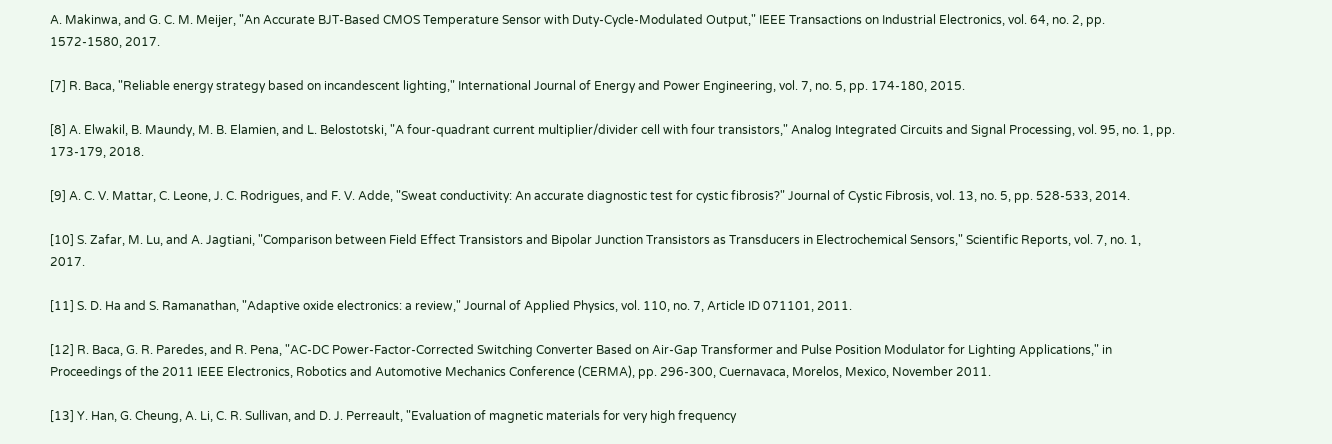A. Makinwa, and G. C. M. Meijer, "An Accurate BJT-Based CMOS Temperature Sensor with Duty-Cycle-Modulated Output," IEEE Transactions on Industrial Electronics, vol. 64, no. 2, pp. 1572-1580, 2017.

[7] R. Baca, "Reliable energy strategy based on incandescent lighting," International Journal of Energy and Power Engineering, vol. 7, no. 5, pp. 174-180, 2015.

[8] A. Elwakil, B. Maundy, M. B. Elamien, and L. Belostotski, "A four-quadrant current multiplier/divider cell with four transistors," Analog Integrated Circuits and Signal Processing, vol. 95, no. 1, pp. 173-179, 2018.

[9] A. C. V. Mattar, C. Leone, J. C. Rodrigues, and F. V. Adde, "Sweat conductivity: An accurate diagnostic test for cystic fibrosis?" Journal of Cystic Fibrosis, vol. 13, no. 5, pp. 528-533, 2014.

[10] S. Zafar, M. Lu, and A. Jagtiani, "Comparison between Field Effect Transistors and Bipolar Junction Transistors as Transducers in Electrochemical Sensors," Scientific Reports, vol. 7, no. 1, 2017.

[11] S. D. Ha and S. Ramanathan, "Adaptive oxide electronics: a review," Journal of Applied Physics, vol. 110, no. 7, Article ID 071101, 2011.

[12] R. Baca, G. R. Paredes, and R. Pena, "AC-DC Power-Factor-Corrected Switching Converter Based on Air-Gap Transformer and Pulse Position Modulator for Lighting Applications," in Proceedings of the 2011 IEEE Electronics, Robotics and Automotive Mechanics Conference (CERMA), pp. 296-300, Cuernavaca, Morelos, Mexico, November 2011.

[13] Y. Han, G. Cheung, A. Li, C. R. Sullivan, and D. J. Perreault, "Evaluation of magnetic materials for very high frequency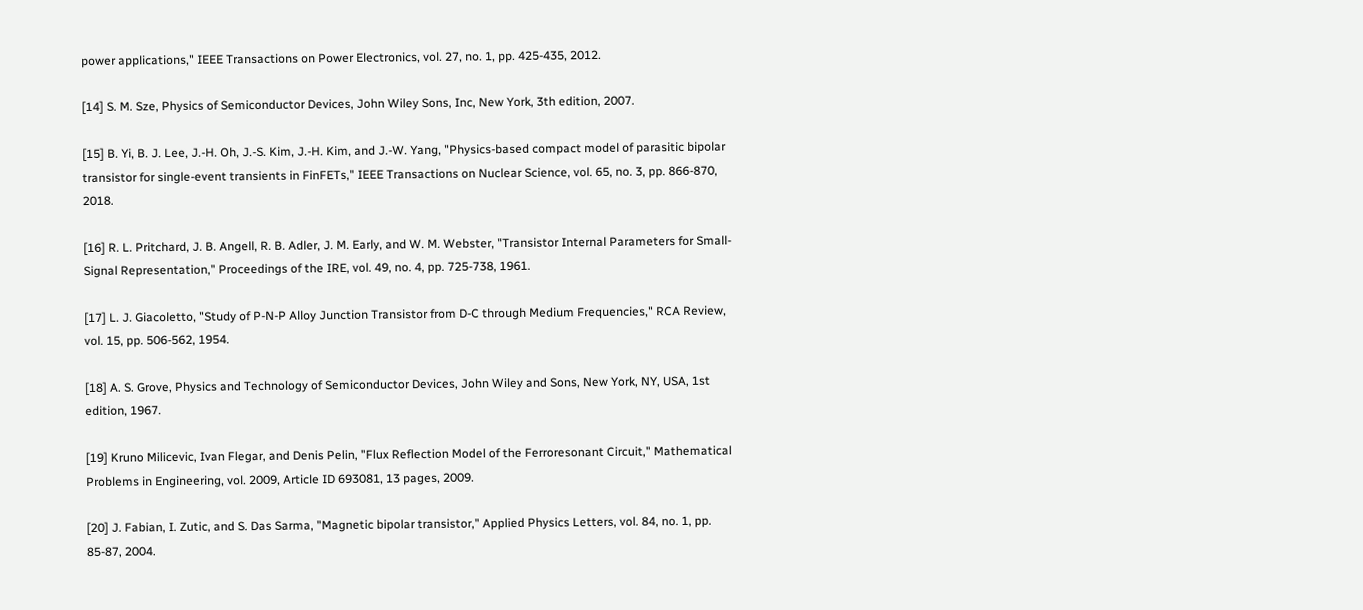power applications," IEEE Transactions on Power Electronics, vol. 27, no. 1, pp. 425-435, 2012.

[14] S. M. Sze, Physics of Semiconductor Devices, John Wiley Sons, Inc, New York, 3th edition, 2007.

[15] B. Yi, B. J. Lee, J.-H. Oh, J.-S. Kim, J.-H. Kim, and J.-W. Yang, "Physics-based compact model of parasitic bipolar transistor for single-event transients in FinFETs," IEEE Transactions on Nuclear Science, vol. 65, no. 3, pp. 866-870, 2018.

[16] R. L. Pritchard, J. B. Angell, R. B. Adler, J. M. Early, and W. M. Webster, "Transistor Internal Parameters for Small-Signal Representation," Proceedings of the IRE, vol. 49, no. 4, pp. 725-738, 1961.

[17] L. J. Giacoletto, "Study of P-N-P Alloy Junction Transistor from D-C through Medium Frequencies," RCA Review, vol. 15, pp. 506-562, 1954.

[18] A. S. Grove, Physics and Technology of Semiconductor Devices, John Wiley and Sons, New York, NY, USA, 1st edition, 1967.

[19] Kruno Milicevic, Ivan Flegar, and Denis Pelin, "Flux Reflection Model of the Ferroresonant Circuit," Mathematical Problems in Engineering, vol. 2009, Article ID 693081, 13 pages, 2009.

[20] J. Fabian, I. Zutic, and S. Das Sarma, "Magnetic bipolar transistor," Applied Physics Letters, vol. 84, no. 1, pp. 85-87, 2004.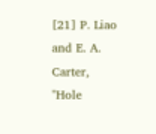[21] P. Liao and E. A. Carter, "Hole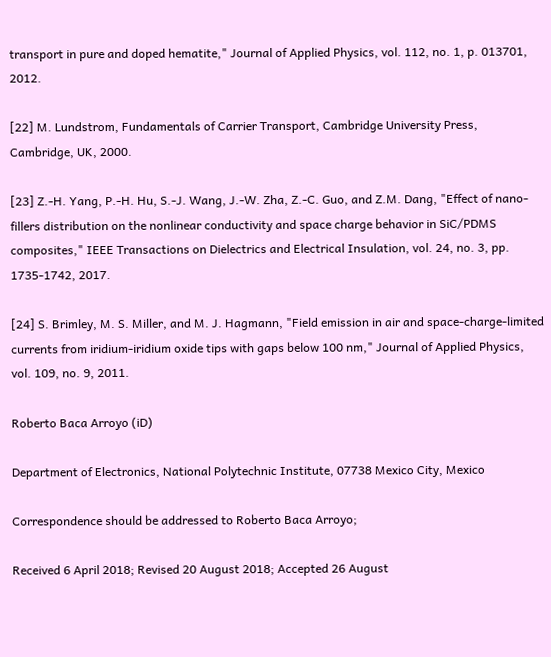transport in pure and doped hematite," Journal of Applied Physics, vol. 112, no. 1, p. 013701, 2012.

[22] M. Lundstrom, Fundamentals of Carrier Transport, Cambridge University Press, Cambridge, UK, 2000.

[23] Z.-H. Yang, P.-H. Hu, S.-J. Wang, J.-W. Zha, Z.-C. Guo, and Z.M. Dang, "Effect of nano-fillers distribution on the nonlinear conductivity and space charge behavior in SiC/PDMS composites," IEEE Transactions on Dielectrics and Electrical Insulation, vol. 24, no. 3, pp. 1735-1742, 2017.

[24] S. Brimley, M. S. Miller, and M. J. Hagmann, "Field emission in air and space-charge-limited currents from iridium-iridium oxide tips with gaps below 100 nm," Journal of Applied Physics, vol. 109, no. 9, 2011.

Roberto Baca Arroyo (iD)

Department of Electronics, National Polytechnic Institute, 07738 Mexico City, Mexico

Correspondence should be addressed to Roberto Baca Arroyo;

Received 6 April 2018; Revised 20 August 2018; Accepted 26 August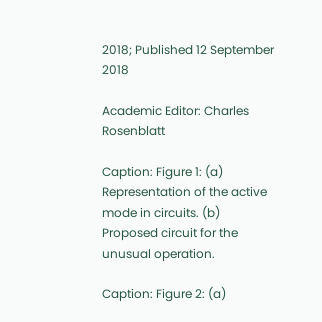2018; Published 12 September 2018

Academic Editor: Charles Rosenblatt

Caption: Figure 1: (a) Representation of the active mode in circuits. (b) Proposed circuit for the unusual operation.

Caption: Figure 2: (a)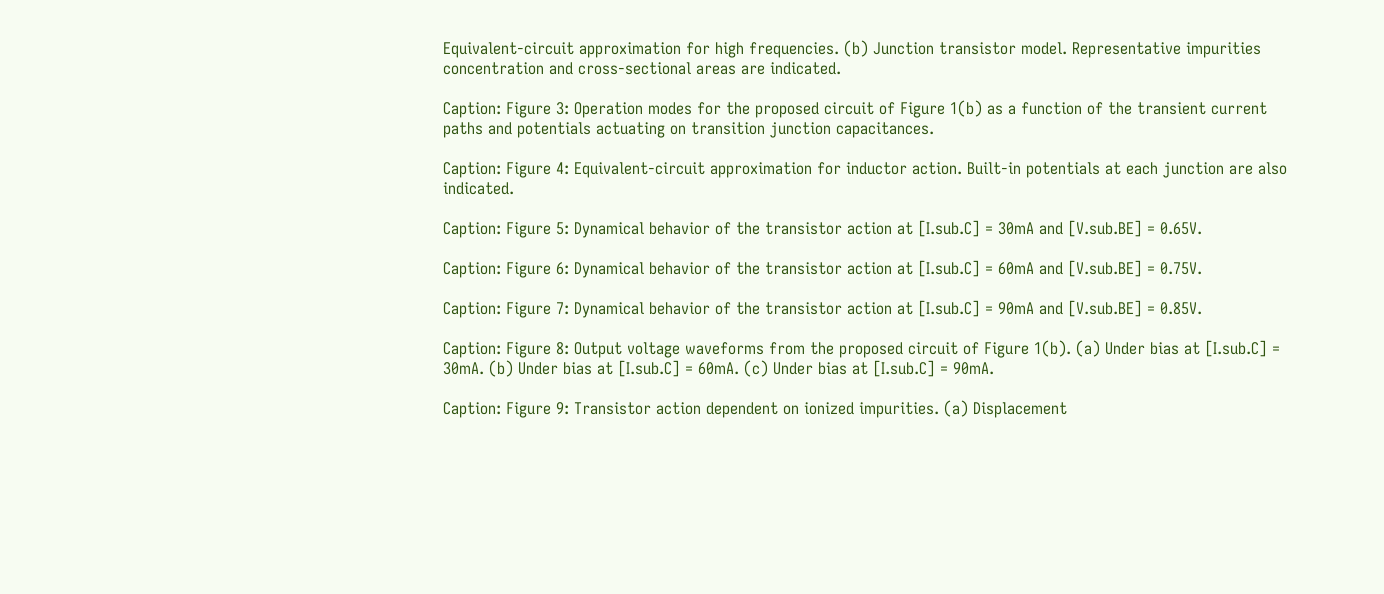Equivalent-circuit approximation for high frequencies. (b) Junction transistor model. Representative impurities concentration and cross-sectional areas are indicated.

Caption: Figure 3: Operation modes for the proposed circuit of Figure 1(b) as a function of the transient current paths and potentials actuating on transition junction capacitances.

Caption: Figure 4: Equivalent-circuit approximation for inductor action. Built-in potentials at each junction are also indicated.

Caption: Figure 5: Dynamical behavior of the transistor action at [I.sub.C] = 30mA and [V.sub.BE] = 0.65V.

Caption: Figure 6: Dynamical behavior of the transistor action at [I.sub.C] = 60mA and [V.sub.BE] = 0.75V.

Caption: Figure 7: Dynamical behavior of the transistor action at [I.sub.C] = 90mA and [V.sub.BE] = 0.85V.

Caption: Figure 8: Output voltage waveforms from the proposed circuit of Figure 1(b). (a) Under bias at [I.sub.C] = 30mA. (b) Under bias at [I.sub.C] = 60mA. (c) Under bias at [I.sub.C] = 90mA.

Caption: Figure 9: Transistor action dependent on ionized impurities. (a) Displacement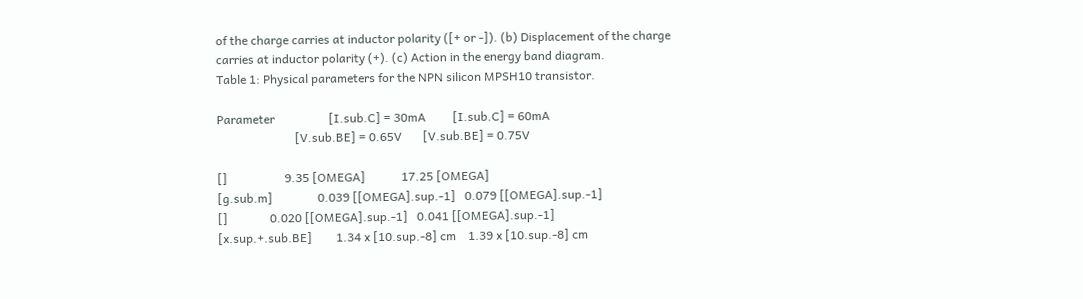of the charge carries at inductor polarity ([+ or -]). (b) Displacement of the charge carries at inductor polarity (+). (c) Action in the energy band diagram.
Table 1: Physical parameters for the NPN silicon MPSH10 transistor.

Parameter                  [I.sub.C] = 30mA         [I.sub.C] = 60mA
                          [V.sub.BE] = 0.65V       [V.sub.BE] = 0.75V

[]                   9.35 [OMEGA]            17.25 [OMEGA]
[g.sub.m]               0.039 [[OMEGA].sup.-1]   0.079 [[OMEGA].sup.-1]
[]              0.020 [[OMEGA].sup.-1]   0.041 [[OMEGA].sup.-1]
[x.sup.+.sub.BE]        1.34 x [10.sup.-8] cm    1.39 x [10.sup.-8] cm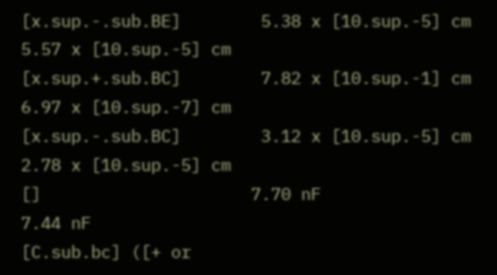[x.sup.-.sub.BE]        5.38 x [10.sup.-5] cm    5.57 x [10.sup.-5] cm
[x.sup.+.sub.BC]        7.82 x [10.sup.-1] cm    6.97 x [10.sup.-7] cm
[x.sup.-.sub.BC]        3.12 x [10.sup.-5] cm    2.78 x [10.sup.-5] cm
[]                     7.70 nF                  7.44 nF
[C.sub.bc] ([+ or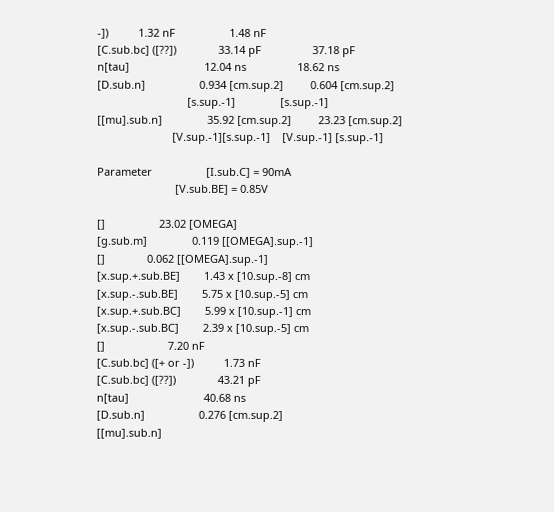-])          1.32 nF                  1.48 nF
[C.sub.bc] ([??])              33.14 pF                 37.18 pF
n[tau]                         12.04 ns                 18.62 ns
[D.sub.n]                  0.934 [cm.sup.2]         0.604 [cm.sup.2]
                              [s.sup.-1]               [s.sup.-1]
[[mu].sub.n]               35.92 [cm.sup.2]         23.23 [cm.sup.2]
                         [V.sup.-1][s.sup.-1]    [V.sup.-1] [s.sup.-1]

Parameter                  [I.sub.C] = 90mA
                          [V.sub.BE] = 0.85V

[]                  23.02 [OMEGA]
[g.sub.m]               0.119 [[OMEGA].sup.-1]
[]              0.062 [[OMEGA].sup.-1]
[x.sup.+.sub.BE]        1.43 x [10.sup.-8] cm
[x.sup.-.sub.BE]        5.75 x [10.sup.-5] cm
[x.sup.+.sub.BC]        5.99 x [10.sup.-1] cm
[x.sup.-.sub.BC]        2.39 x [10.sup.-5] cm
[]                     7.20 nF
[C.sub.bc] ([+ or -])          1.73 nF
[C.sub.bc] ([??])              43.21 pF
n[tau]                         40.68 ns
[D.sub.n]                  0.276 [cm.sup.2]
[[mu].sub.n]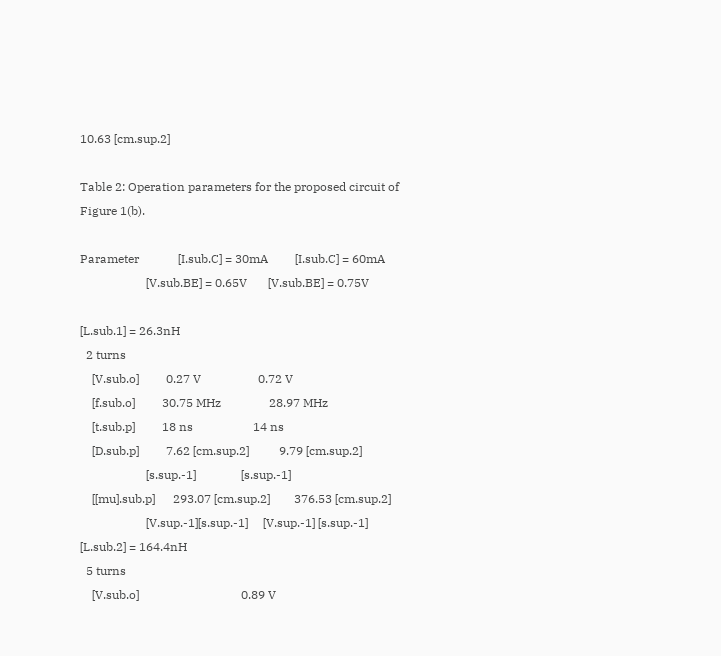10.63 [cm.sup.2]

Table 2: Operation parameters for the proposed circuit of
Figure 1(b).

Parameter             [I.sub.C] = 30mA         [I.sub.C] = 60mA
                      [V.sub.BE] = 0.65V       [V.sub.BE] = 0.75V

[L.sub.1] = 26.3nH
  2 turns
    [V.sub.o]         0.27 V                   0.72 V
    [f.sub.o]         30.75 MHz                28.97 MHz
    [t.sub.p]         18 ns                    14 ns
    [D.sub.p]         7.62 [cm.sup.2]          9.79 [cm.sup.2]
                      [s.sup.-1]               [s.sup.-1]
    [[mu].sub.p]      293.07 [cm.sup.2]        376.53 [cm.sup.2]
                      [V.sup.-1][s.sup.-1]     [V.sup.-1] [s.sup.-1]
[L.sub.2] = 164.4nH
  5 turns
    [V.sub.o]                                  0.89 V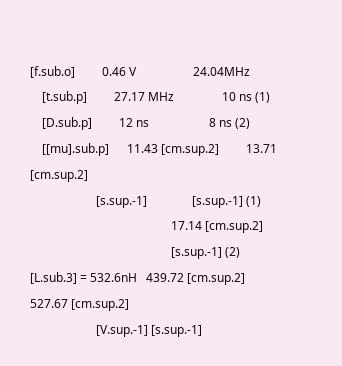[f.sub.o]         0.46 V                   24.04MHz
    [t.sub.p]         27.17 MHz                10 ns (1)
    [D.sub.p]         12 ns                    8 ns (2)
    [[mu].sub.p]      11.43 [cm.sup.2]         13.71 [cm.sup.2]
                      [s.sup.-1]               [s.sup.-1] (1)
                                               17.14 [cm.sup.2]
                                               [s.sup.-1] (2)
[L.sub.3] = 532.6nH   439.72 [cm.sup.2]        527.67 [cm.sup.2]
                      [V.sup.-1] [s.sup.-1]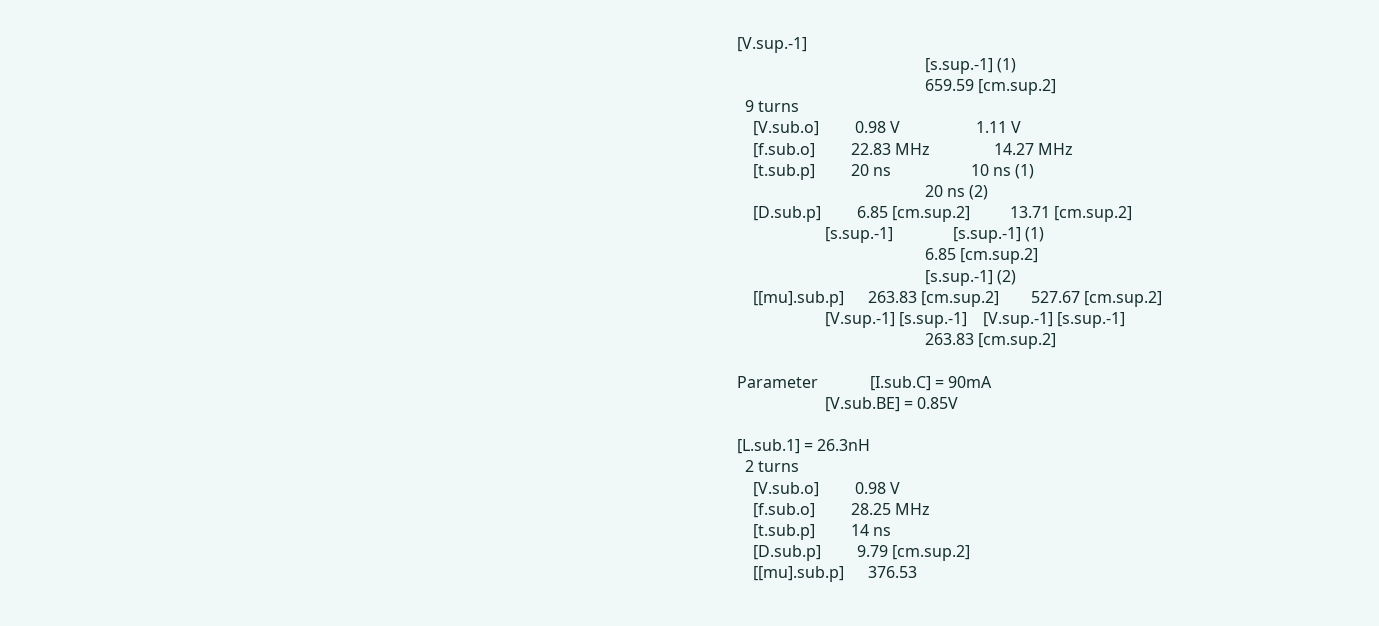[V.sup.-1]
                                               [s.sup.-1] (1)
                                               659.59 [cm.sup.2]
  9 turns
    [V.sub.o]         0.98 V                   1.11 V
    [f.sub.o]         22.83 MHz                14.27 MHz
    [t.sub.p]         20 ns                    10 ns (1)
                                               20 ns (2)
    [D.sub.p]         6.85 [cm.sup.2]          13.71 [cm.sup.2]
                      [s.sup.-1]               [s.sup.-1] (1)
                                               6.85 [cm.sup.2]
                                               [s.sup.-1] (2)
    [[mu].sub.p]      263.83 [cm.sup.2]        527.67 [cm.sup.2]
                      [V.sup.-1] [s.sup.-1]    [V.sup.-1] [s.sup.-1]
                                               263.83 [cm.sup.2]

Parameter             [I.sub.C] = 90mA
                      [V.sub.BE] = 0.85V

[L.sub.1] = 26.3nH
  2 turns
    [V.sub.o]         0.98 V
    [f.sub.o]         28.25 MHz
    [t.sub.p]         14 ns
    [D.sub.p]         9.79 [cm.sup.2]
    [[mu].sub.p]      376.53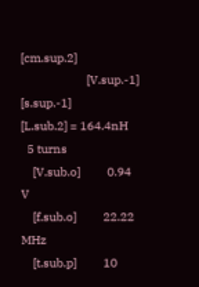[cm.sup.2]
                      [V.sup.-1] [s.sup.-1]
[L.sub.2] = 164.4nH
  5 turns
    [V.sub.o]         0.94 V
    [f.sub.o]         22.22 MHz
    [t.sub.p]         10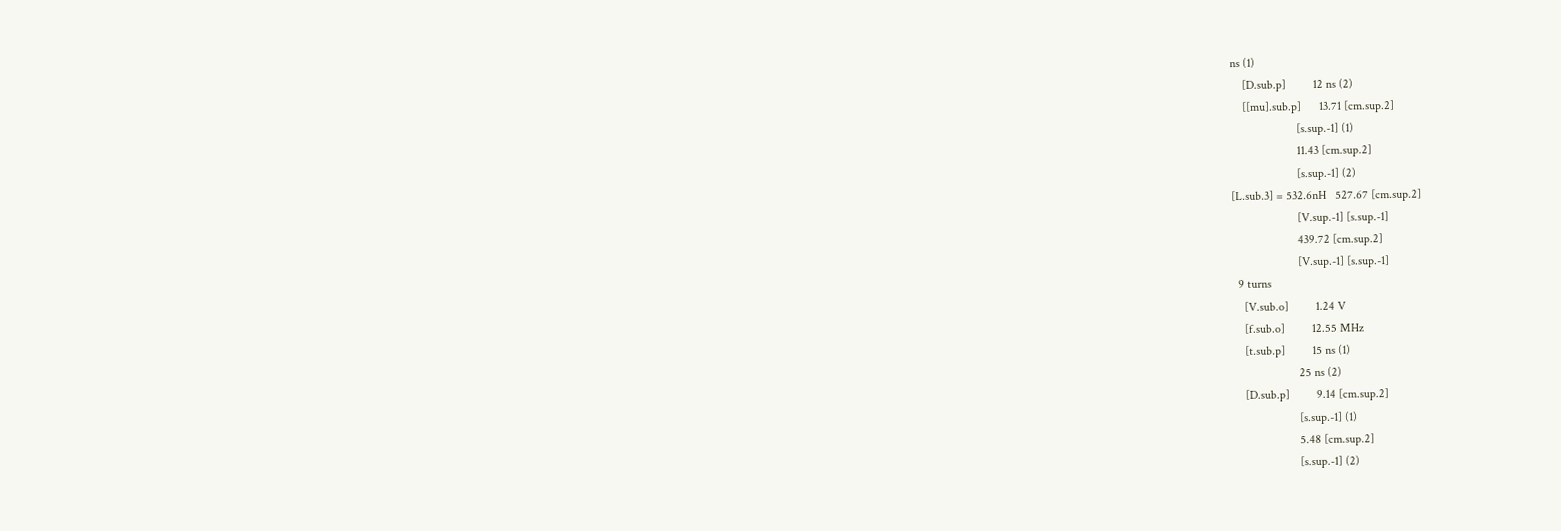ns (1)
    [D.sub.p]         12 ns (2)
    [[mu].sub.p]      13.71 [cm.sup.2]
                      [s.sup.-1] (1)
                      11.43 [cm.sup.2]
                      [s.sup.-1] (2)
[L.sub.3] = 532.6nH   527.67 [cm.sup.2]
                      [V.sup.-1] [s.sup.-1]
                      439.72 [cm.sup.2]
                      [V.sup.-1] [s.sup.-1]
  9 turns
    [V.sub.o]         1.24 V
    [f.sub.o]         12.55 MHz
    [t.sub.p]         15 ns (1)
                      25 ns (2)
    [D.sub.p]         9.14 [cm.sup.2]
                      [s.sup.-1] (1)
                      5.48 [cm.sup.2]
                      [s.sup.-1] (2)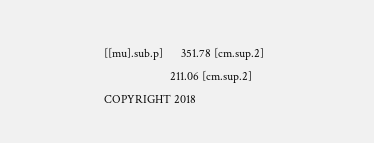[[mu].sub.p]      351.78 [cm.sup.2]
                      211.06 [cm.sup.2]
COPYRIGHT 2018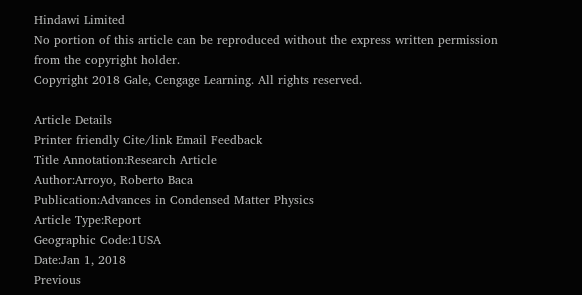Hindawi Limited
No portion of this article can be reproduced without the express written permission from the copyright holder.
Copyright 2018 Gale, Cengage Learning. All rights reserved.

Article Details
Printer friendly Cite/link Email Feedback
Title Annotation:Research Article
Author:Arroyo, Roberto Baca
Publication:Advances in Condensed Matter Physics
Article Type:Report
Geographic Code:1USA
Date:Jan 1, 2018
Previous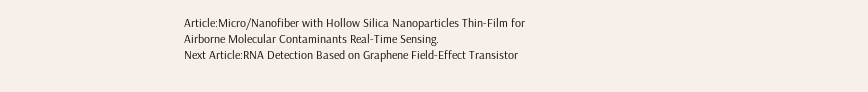Article:Micro/Nanofiber with Hollow Silica Nanoparticles Thin-Film for Airborne Molecular Contaminants Real-Time Sensing.
Next Article:RNA Detection Based on Graphene Field-Effect Transistor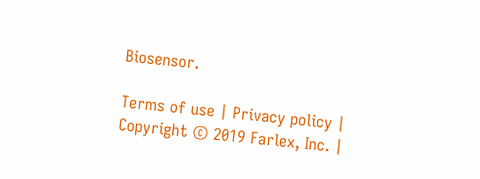Biosensor.

Terms of use | Privacy policy | Copyright © 2019 Farlex, Inc. |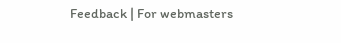Feedback | For webmasters